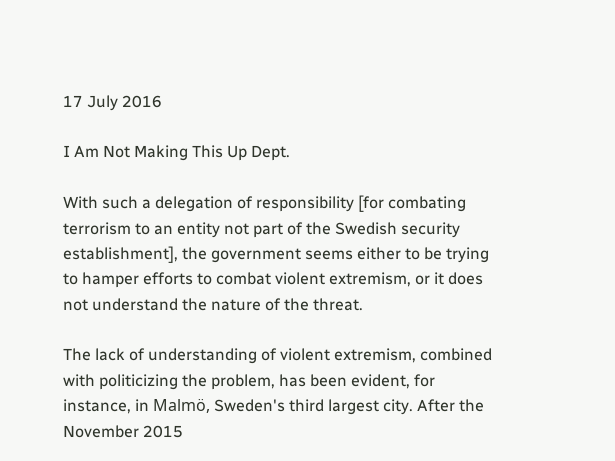17 July 2016

I Am Not Making This Up Dept.

With such a delegation of responsibility [for combating terrorism to an entity not part of the Swedish security establishment], the government seems either to be trying to hamper efforts to combat violent extremism, or it does not understand the nature of the threat.

The lack of understanding of violent extremism, combined with politicizing the problem, has been evident, for instance, in Malmö, Sweden's third largest city. After the November 2015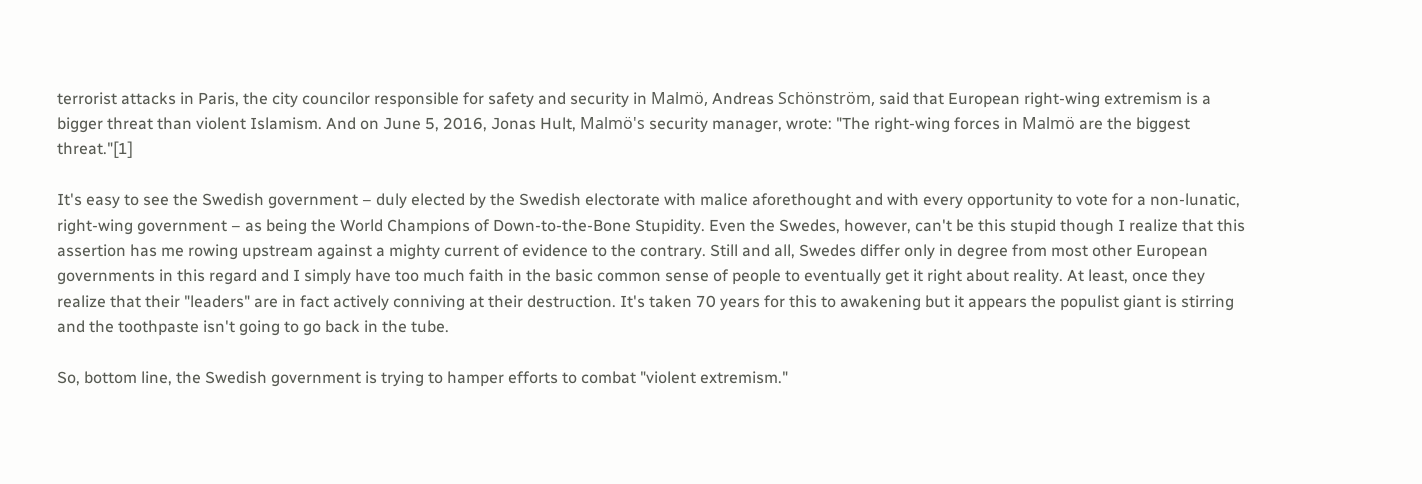terrorist attacks in Paris, the city councilor responsible for safety and security in Malmö, Andreas Schönström, said that European right-wing extremism is a bigger threat than violent Islamism. And on June 5, 2016, Jonas Hult, Malmö's security manager, wrote: "The right-wing forces in Malmö are the biggest threat."[1]

It's easy to see the Swedish government – duly elected by the Swedish electorate with malice aforethought and with every opportunity to vote for a non-lunatic, right-wing government – as being the World Champions of Down-to-the-Bone Stupidity. Even the Swedes, however, can't be this stupid though I realize that this assertion has me rowing upstream against a mighty current of evidence to the contrary. Still and all, Swedes differ only in degree from most other European governments in this regard and I simply have too much faith in the basic common sense of people to eventually get it right about reality. At least, once they realize that their "leaders" are in fact actively conniving at their destruction. It's taken 70 years for this to awakening but it appears the populist giant is stirring and the toothpaste isn't going to go back in the tube.

So, bottom line, the Swedish government is trying to hamper efforts to combat "violent extremism."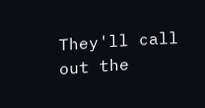They'll call out the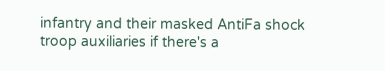infantry and their masked AntiFa shock troop auxiliaries if there's a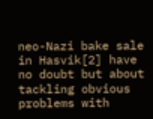neo-Nazi bake sale in Hasvik[2] have no doubt but about tackling obvious problems with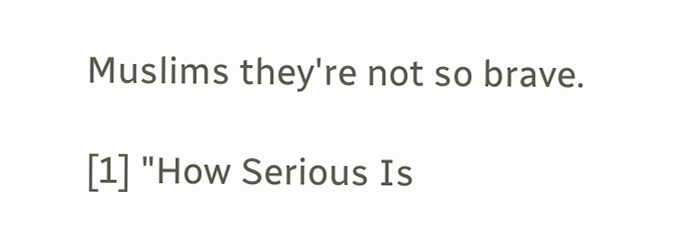Muslims they're not so brave.

[1] "How Serious Is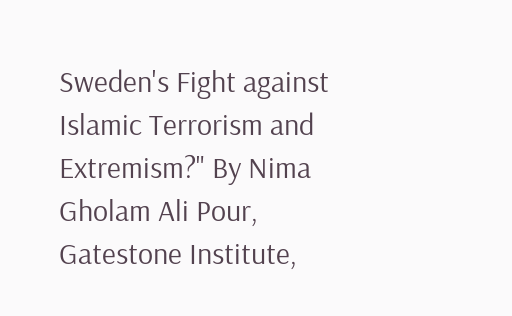Sweden's Fight against Islamic Terrorism and Extremism?" By Nima Gholam Ali Pour, Gatestone Institute,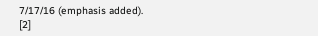7/17/16 (emphasis added).
[2]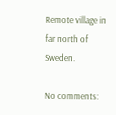Remote village in far north of Sweden.

No comments: